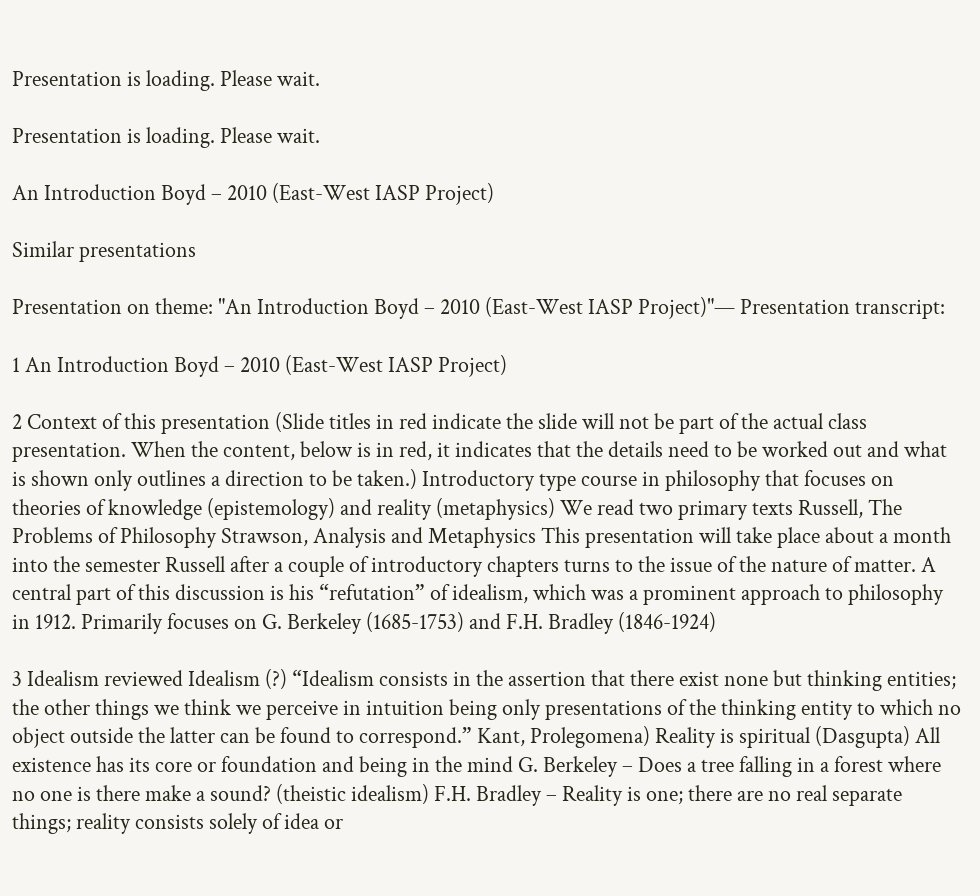Presentation is loading. Please wait.

Presentation is loading. Please wait.

An Introduction Boyd – 2010 (East-West IASP Project)

Similar presentations

Presentation on theme: "An Introduction Boyd – 2010 (East-West IASP Project)"— Presentation transcript:

1 An Introduction Boyd – 2010 (East-West IASP Project)

2 Context of this presentation (Slide titles in red indicate the slide will not be part of the actual class presentation. When the content, below is in red, it indicates that the details need to be worked out and what is shown only outlines a direction to be taken.) Introductory type course in philosophy that focuses on theories of knowledge (epistemology) and reality (metaphysics) We read two primary texts Russell, The Problems of Philosophy Strawson, Analysis and Metaphysics This presentation will take place about a month into the semester Russell after a couple of introductory chapters turns to the issue of the nature of matter. A central part of this discussion is his “refutation” of idealism, which was a prominent approach to philosophy in 1912. Primarily focuses on G. Berkeley (1685-1753) and F.H. Bradley (1846-1924)

3 Idealism reviewed Idealism (?) “Idealism consists in the assertion that there exist none but thinking entities; the other things we think we perceive in intuition being only presentations of the thinking entity to which no object outside the latter can be found to correspond.” Kant, Prolegomena) Reality is spiritual (Dasgupta) All existence has its core or foundation and being in the mind G. Berkeley – Does a tree falling in a forest where no one is there make a sound? (theistic idealism) F.H. Bradley – Reality is one; there are no real separate things; reality consists solely of idea or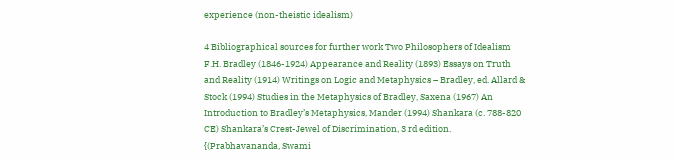experience (non-theistic idealism)

4 Bibliographical sources for further work Two Philosophers of Idealism F.H. Bradley (1846-1924) Appearance and Reality (1893) Essays on Truth and Reality (1914) Writings on Logic and Metaphysics – Bradley, ed. Allard & Stock (1994) Studies in the Metaphysics of Bradley, Saxena (1967) An Introduction to Bradley’s Metaphysics, Mander (1994) Shankara (c. 788-820 CE) Shankara’s Crest-Jewel of Discrimination, 3 rd edition. {(Prabhavananda, Swami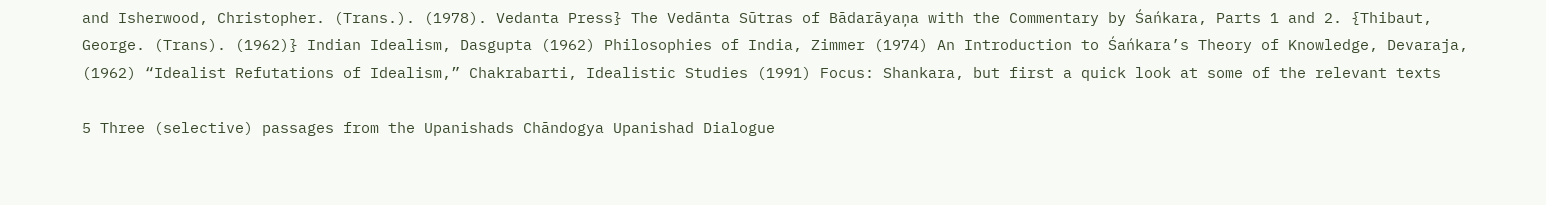and Isherwood, Christopher. (Trans.). (1978). Vedanta Press} The Vedānta Sūtras of Bādarāyaņa with the Commentary by Śańkara, Parts 1 and 2. {Thibaut, George. (Trans). (1962)} Indian Idealism, Dasgupta (1962) Philosophies of India, Zimmer (1974) An Introduction to Śańkara’s Theory of Knowledge, Devaraja, (1962) “Idealist Refutations of Idealism,” Chakrabarti, Idealistic Studies (1991) Focus: Shankara, but first a quick look at some of the relevant texts

5 Three (selective) passages from the Upanishads Chāndogya Upanishad Dialogue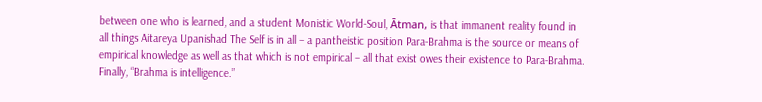between one who is learned, and a student Monistic World-Soul, Ātman, is that immanent reality found in all things Aitareya Upanishad The Self is in all – a pantheistic position Para-Brahma is the source or means of empirical knowledge as well as that which is not empirical – all that exist owes their existence to Para-Brahma. Finally, “Brahma is intelligence.”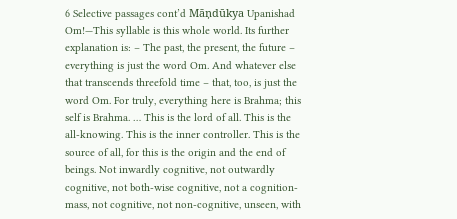6 Selective passages cont’d Māņdūkya Upanishad Om!—This syllable is this whole world. Its further explanation is: – The past, the present, the future – everything is just the word Om. And whatever else that transcends threefold time – that, too, is just the word Om. For truly, everything here is Brahma; this self is Brahma. … This is the lord of all. This is the all-knowing. This is the inner controller. This is the source of all, for this is the origin and the end of beings. Not inwardly cognitive, not outwardly cognitive, not both-wise cognitive, not a cognition-mass, not cognitive, not non-cognitive, unseen, with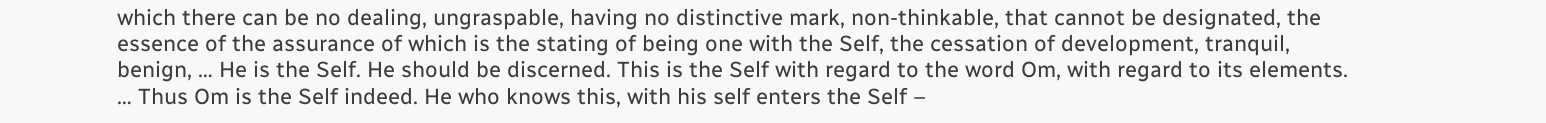which there can be no dealing, ungraspable, having no distinctive mark, non-thinkable, that cannot be designated, the essence of the assurance of which is the stating of being one with the Self, the cessation of development, tranquil, benign, … He is the Self. He should be discerned. This is the Self with regard to the word Om, with regard to its elements. … Thus Om is the Self indeed. He who knows this, with his self enters the Self –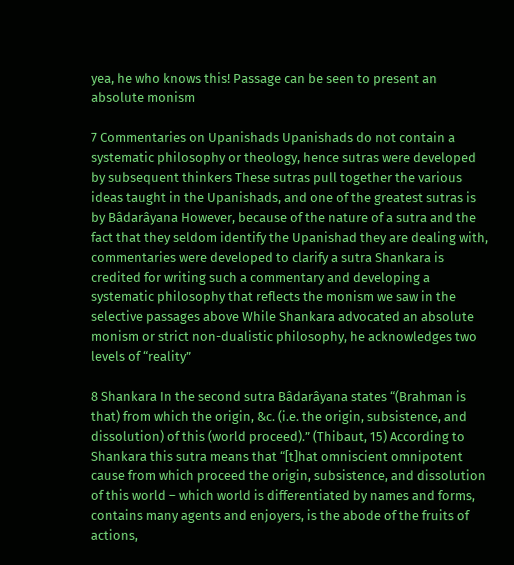yea, he who knows this! Passage can be seen to present an absolute monism

7 Commentaries on Upanishads Upanishads do not contain a systematic philosophy or theology, hence sutras were developed by subsequent thinkers These sutras pull together the various ideas taught in the Upanishads, and one of the greatest sutras is by Bâdarâyana However, because of the nature of a sutra and the fact that they seldom identify the Upanishad they are dealing with, commentaries were developed to clarify a sutra Shankara is credited for writing such a commentary and developing a systematic philosophy that reflects the monism we saw in the selective passages above While Shankara advocated an absolute monism or strict non-dualistic philosophy, he acknowledges two levels of “reality”

8 Shankara In the second sutra Bâdarâyana states “(Brahman is that) from which the origin, &c. (i.e. the origin, subsistence, and dissolution) of this (world proceed).” (Thibaut, 15) According to Shankara this sutra means that “[t]hat omniscient omnipotent cause from which proceed the origin, subsistence, and dissolution of this world – which world is differentiated by names and forms, contains many agents and enjoyers, is the abode of the fruits of actions,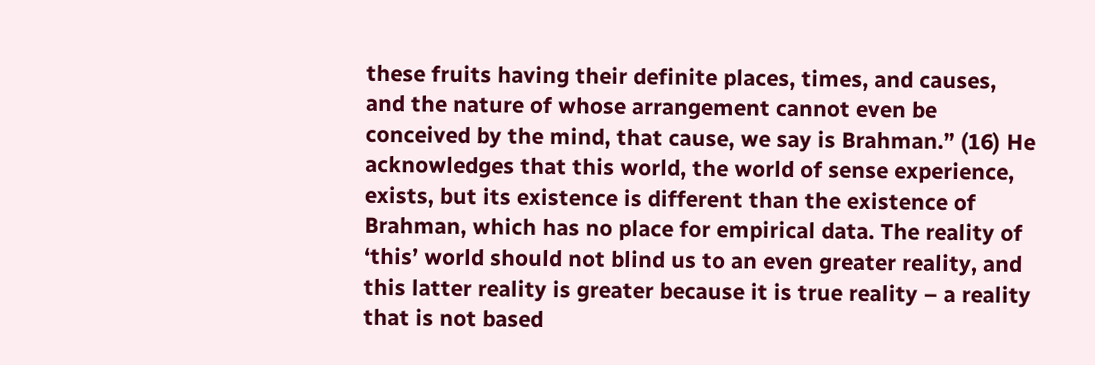these fruits having their definite places, times, and causes, and the nature of whose arrangement cannot even be conceived by the mind, that cause, we say is Brahman.” (16) He acknowledges that this world, the world of sense experience, exists, but its existence is different than the existence of Brahman, which has no place for empirical data. The reality of ‘this’ world should not blind us to an even greater reality, and this latter reality is greater because it is true reality – a reality that is not based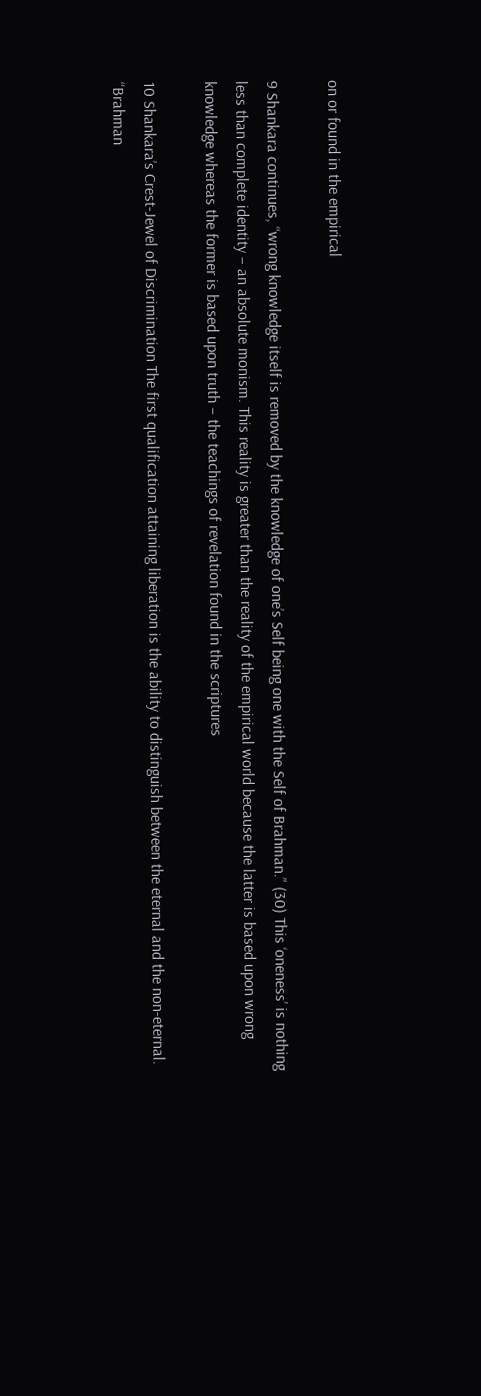on or found in the empirical

9 Shankara continues, “wrong knowledge itself is removed by the knowledge of one’s Self being one with the Self of Brahman.” (30) This ‘oneness’ is nothing less than complete identity – an absolute monism. This reality is greater than the reality of the empirical world because the latter is based upon wrong knowledge whereas the former is based upon truth – the teachings of revelation found in the scriptures

10 Shankara’s Crest-Jewel of Discrimination The first qualification attaining liberation is the ability to distinguish between the eternal and the non-eternal. “Brahman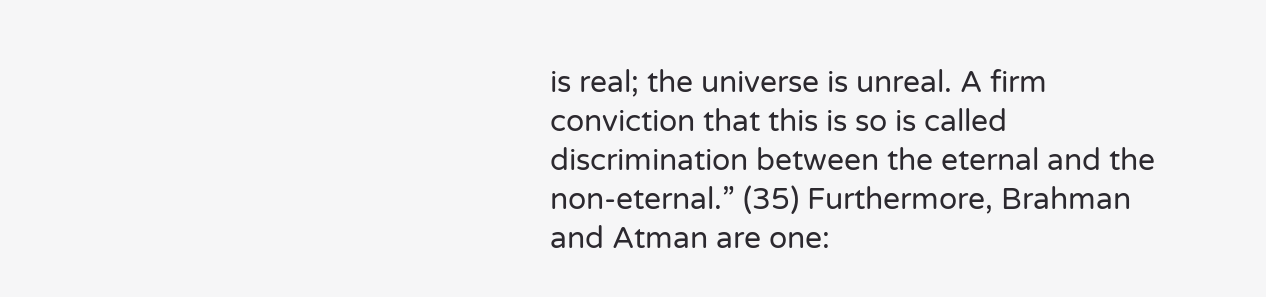is real; the universe is unreal. A firm conviction that this is so is called discrimination between the eternal and the non-eternal.” (35) Furthermore, Brahman and Atman are one: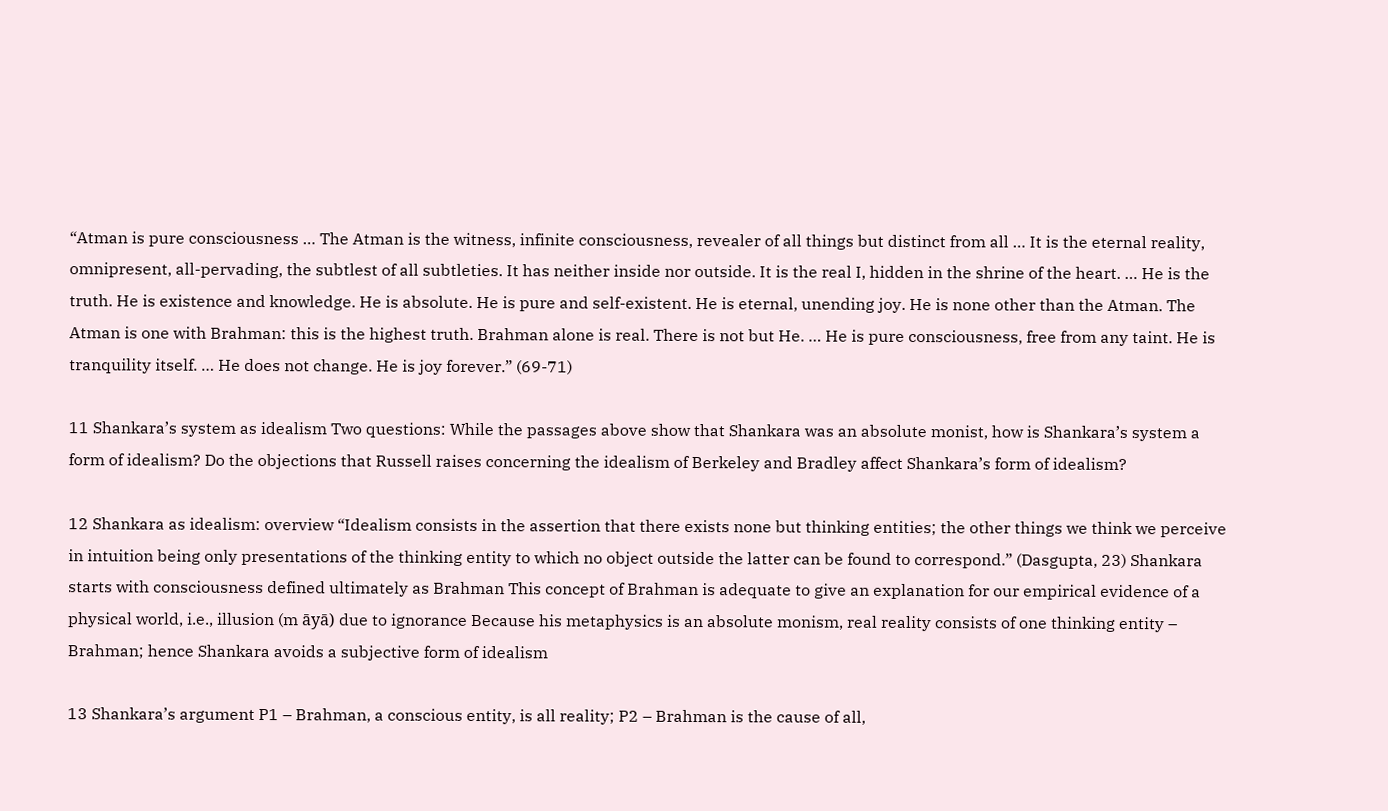“Atman is pure consciousness … The Atman is the witness, infinite consciousness, revealer of all things but distinct from all … It is the eternal reality, omnipresent, all-pervading, the subtlest of all subtleties. It has neither inside nor outside. It is the real I, hidden in the shrine of the heart. … He is the truth. He is existence and knowledge. He is absolute. He is pure and self-existent. He is eternal, unending joy. He is none other than the Atman. The Atman is one with Brahman: this is the highest truth. Brahman alone is real. There is not but He. … He is pure consciousness, free from any taint. He is tranquility itself. … He does not change. He is joy forever.” (69-71)

11 Shankara’s system as idealism Two questions: While the passages above show that Shankara was an absolute monist, how is Shankara’s system a form of idealism? Do the objections that Russell raises concerning the idealism of Berkeley and Bradley affect Shankara’s form of idealism?

12 Shankara as idealism: overview “Idealism consists in the assertion that there exists none but thinking entities; the other things we think we perceive in intuition being only presentations of the thinking entity to which no object outside the latter can be found to correspond.” (Dasgupta, 23) Shankara starts with consciousness defined ultimately as Brahman This concept of Brahman is adequate to give an explanation for our empirical evidence of a physical world, i.e., illusion (m āyā) due to ignorance Because his metaphysics is an absolute monism, real reality consists of one thinking entity – Brahman; hence Shankara avoids a subjective form of idealism

13 Shankara’s argument P1 – Brahman, a conscious entity, is all reality; P2 – Brahman is the cause of all,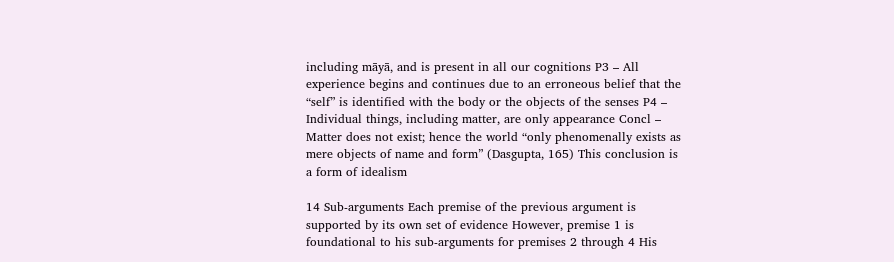including māyā, and is present in all our cognitions P3 – All experience begins and continues due to an erroneous belief that the “self” is identified with the body or the objects of the senses P4 – Individual things, including matter, are only appearance Concl – Matter does not exist; hence the world “only phenomenally exists as mere objects of name and form” (Dasgupta, 165) This conclusion is a form of idealism

14 Sub-arguments Each premise of the previous argument is supported by its own set of evidence However, premise 1 is foundational to his sub-arguments for premises 2 through 4 His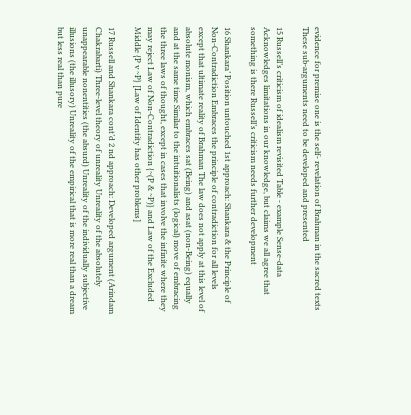evidence for premise one is the self- revelation of Brahman in the sacred texts These sub-arguments need to be developed and presented

15 Russell’s criticism of idealism revisited Table - example Sense-data Acknowledges limitations in our knowledge, but claims we all agree that something is there Russell’s criticism needs further development

16 Shankara’ Position untouched 1st approach: Shankara & the Principle of Non-Contradiction Embraces the principle of contradiction for all levels except that ultimate reality of Brahman The law does not apply at this level of absolute monism, which embraces sat (Being) and asat (non-Being) equally and at the same time Similar to the intuitionalists (logical) move of embracing the three laws of thought, except in cases that involve the infinite where they may reject Law of Non-Contradiction {~(P & ~P)} and Law of the Excluded Middle {P v ~P} [Law of Identity has other problems]

17 Russell and Shankara cont’d 2 nd approach: Developed argument (Arindam Chakrabarti) Three-level theory of unreality Unreality of the absolutely unappearable nonentities (the absurd) Unreality of the individually subjective illusions (the illusory) Unreality of the empirical that is more real than a dream but less real than pure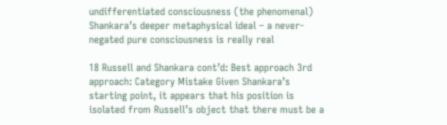undifferentiated consciousness (the phenomenal) Shankara’s deeper metaphysical ideal – a never- negated pure consciousness is really real

18 Russell and Shankara cont’d: Best approach 3rd approach: Category Mistake Given Shankara’s starting point, it appears that his position is isolated from Russell’s object that there must be a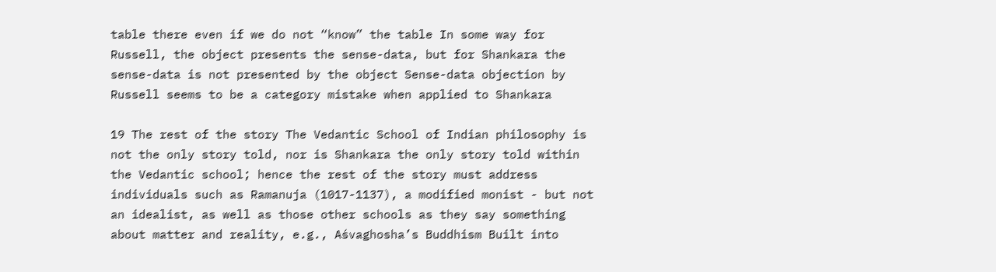table there even if we do not “know” the table In some way for Russell, the object presents the sense-data, but for Shankara the sense-data is not presented by the object Sense-data objection by Russell seems to be a category mistake when applied to Shankara

19 The rest of the story The Vedantic School of Indian philosophy is not the only story told, nor is Shankara the only story told within the Vedantic school; hence the rest of the story must address individuals such as Ramanuja (1017-1137), a modified monist - but not an idealist, as well as those other schools as they say something about matter and reality, e.g., Aśvaghosha’s Buddhism Built into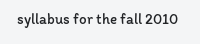syllabus for the fall 2010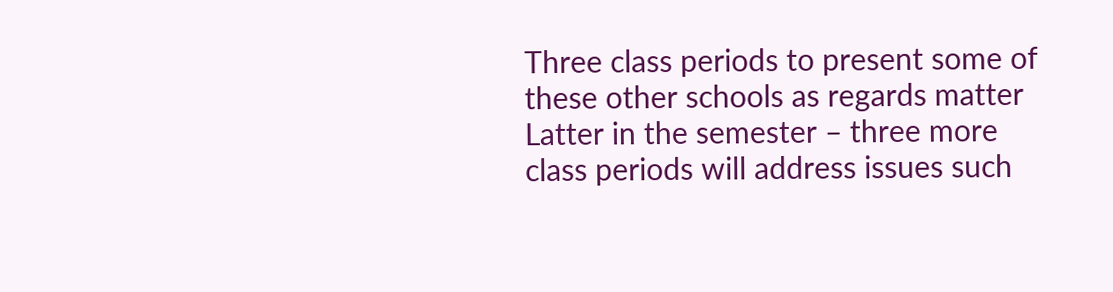Three class periods to present some of these other schools as regards matter Latter in the semester – three more class periods will address issues such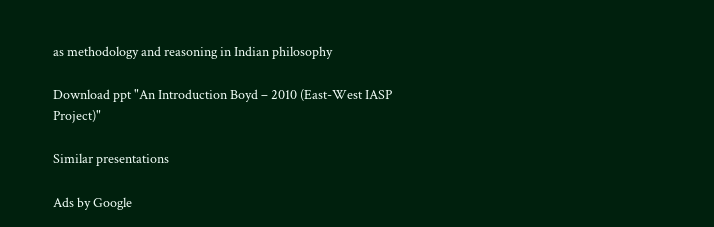as methodology and reasoning in Indian philosophy

Download ppt "An Introduction Boyd – 2010 (East-West IASP Project)"

Similar presentations

Ads by Google